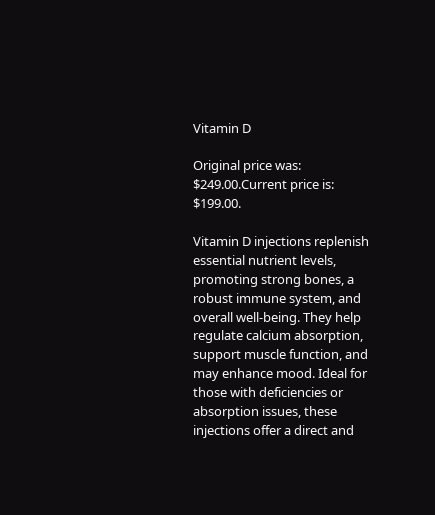Vitamin D

Original price was: $249.00.Current price is: $199.00.

Vitamin D injections replenish essential nutrient levels, promoting strong bones, a robust immune system, and overall well-being. They help regulate calcium absorption, support muscle function, and may enhance mood. Ideal for those with deficiencies or absorption issues, these injections offer a direct and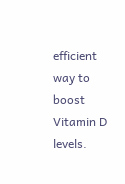efficient way to boost Vitamin D levels.